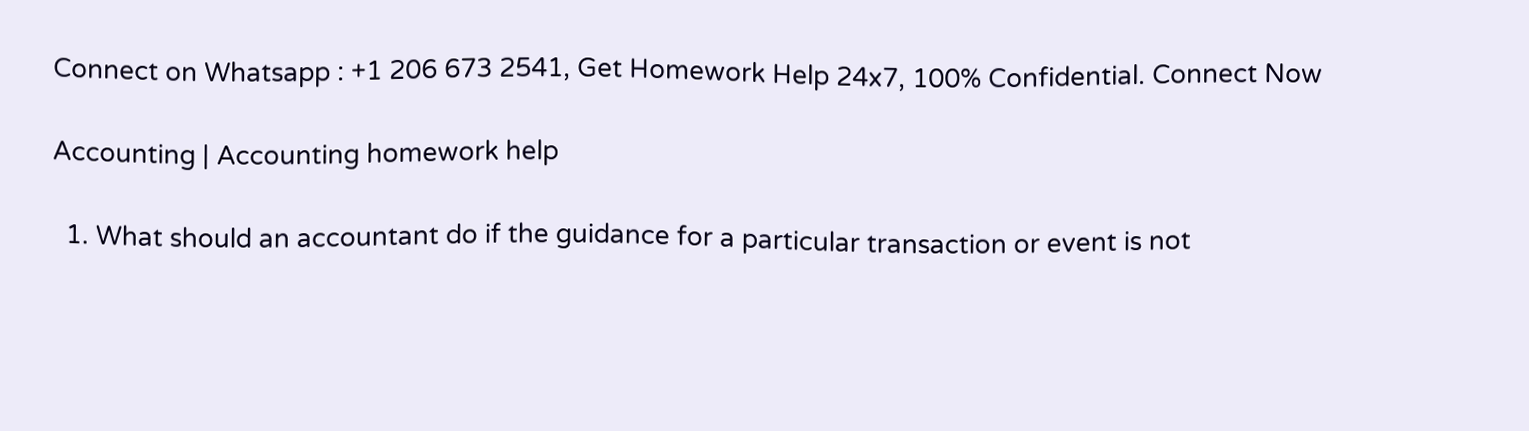Connect on Whatsapp : +1 206 673 2541, Get Homework Help 24x7, 100% Confidential. Connect Now

Accounting | Accounting homework help

  1. What should an accountant do if the guidance for a particular transaction or event is not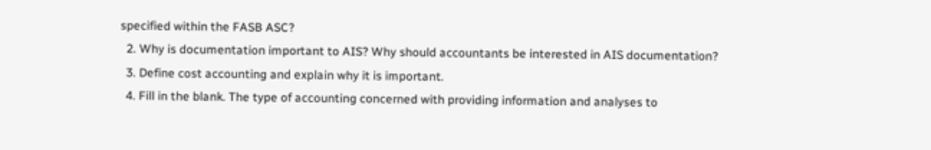specified within the FASB ASC?
  2. Why is documentation important to AIS? Why should accountants be interested in AIS documentation?
  3. Define cost accounting and explain why it is important.
  4. Fill in the blank. The type of accounting concerned with providing information and analyses to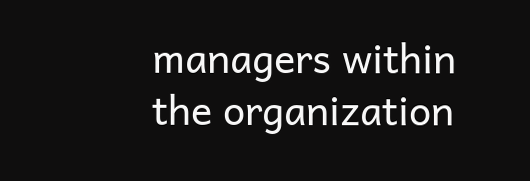managers within the organization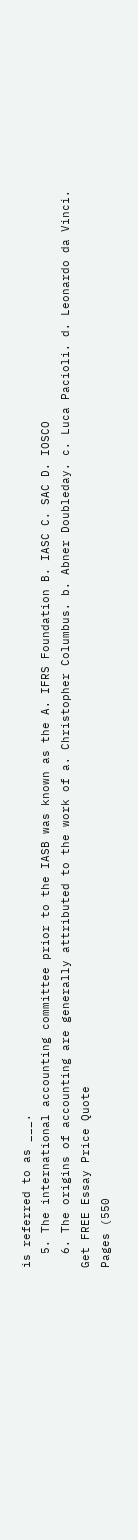is referred to as ___.
  5. The international accounting committee prior to the IASB was known as the A. IFRS Foundation B. IASC C. SAC D. IOSCO
  6. The origins of accounting are generally attributed to the work of a. Christopher Columbus. b. Abner Doubleday. c. Luca Pacioli. d. Leonardo da Vinci.
Get FREE Essay Price Quote
Pages (550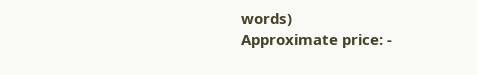words)
Approximate price: -